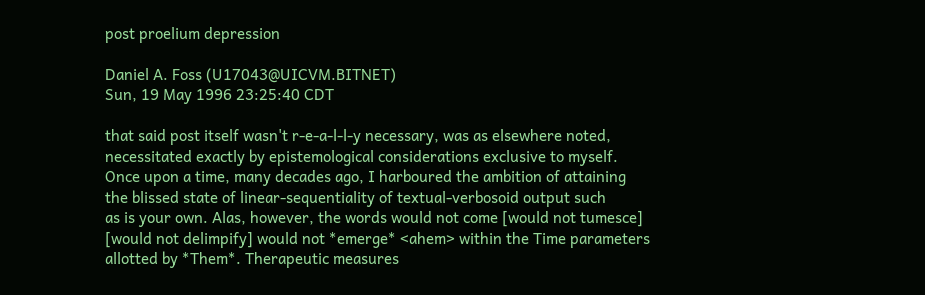post proelium depression

Daniel A. Foss (U17043@UICVM.BITNET)
Sun, 19 May 1996 23:25:40 CDT

that said post itself wasn't r-e-a-l-l-y necessary, was as elsewhere noted,
necessitated exactly by epistemological considerations exclusive to myself.
Once upon a time, many decades ago, I harboured the ambition of attaining
the blissed state of linear-sequentiality of textual-verbosoid output such
as is your own. Alas, however, the words would not come [would not tumesce]
[would not delimpify] would not *emerge* <ahem> within the Time parameters
allotted by *Them*. Therapeutic measures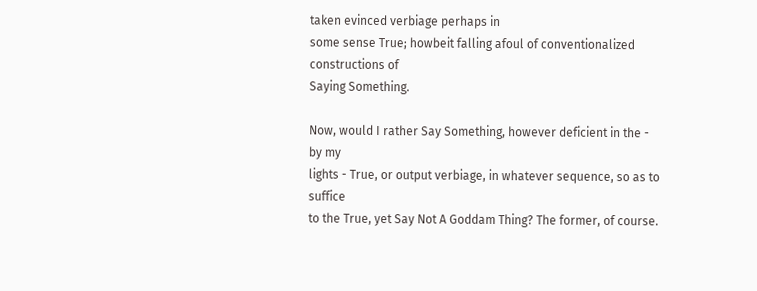taken evinced verbiage perhaps in
some sense True; howbeit falling afoul of conventionalized constructions of
Saying Something.

Now, would I rather Say Something, however deficient in the - by my
lights - True, or output verbiage, in whatever sequence, so as to suffice
to the True, yet Say Not A Goddam Thing? The former, of course.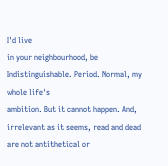I'd live
in your neighbourhood, be Indistinguishable. Period. Normal, my whole life's
ambition. But it cannot happen. And, irrelevant as it seems, read and dead
are not antithetical or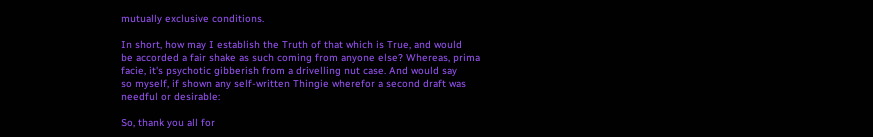mutually exclusive conditions.

In short, how may I establish the Truth of that which is True, and would
be accorded a fair shake as such coming from anyone else? Whereas, prima
facie, it's psychotic gibberish from a drivelling nut case. And would say
so myself, if shown any self-written Thingie wherefor a second draft was
needful or desirable:

So, thank you all for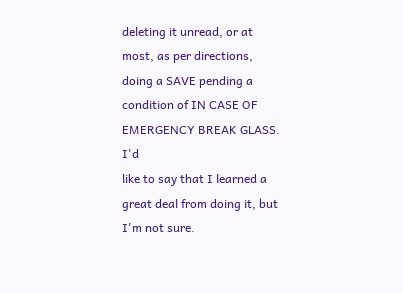deleting it unread, or at most, as per directions,
doing a SAVE pending a condition of IN CASE OF EMERGENCY BREAK GLASS. I'd
like to say that I learned a great deal from doing it, but I'm not sure.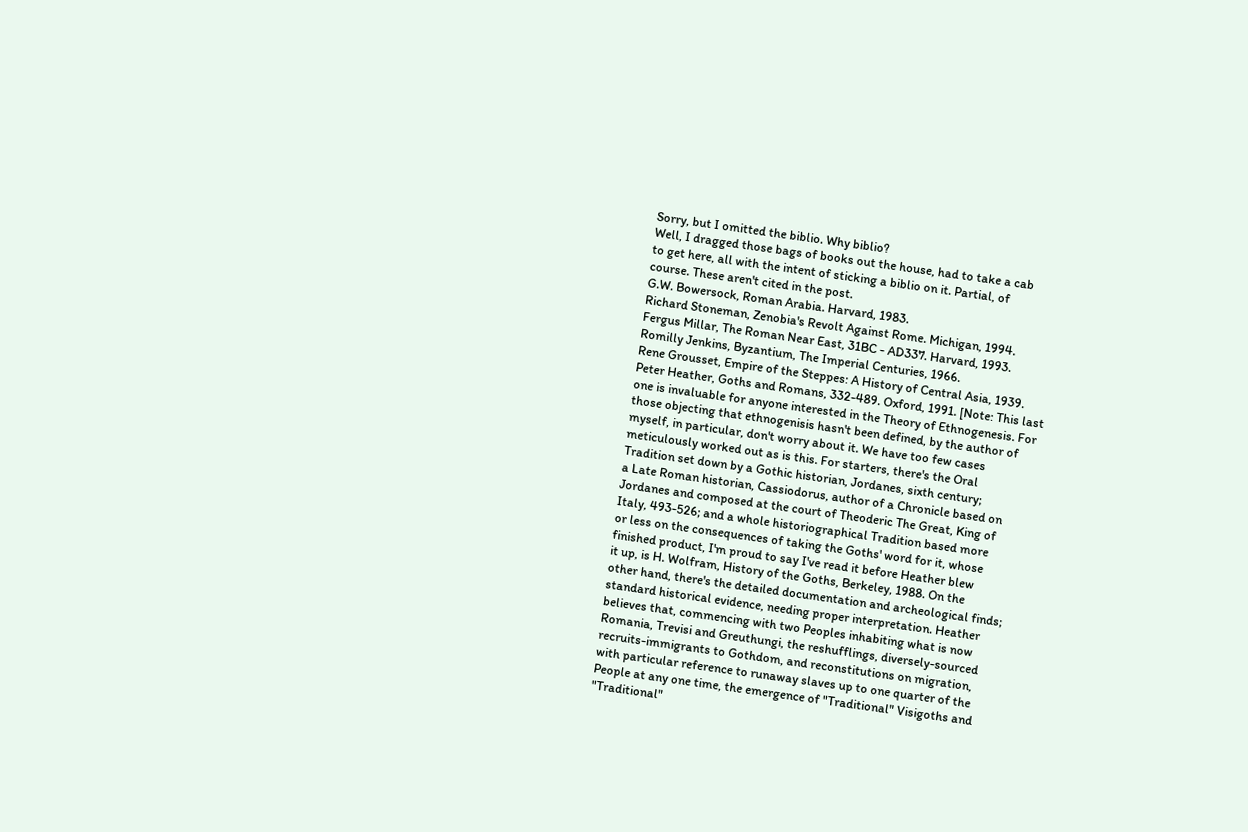Sorry, but I omitted the biblio. Why biblio?
Well, I dragged those bags of books out the house, had to take a cab
to get here, all with the intent of sticking a biblio on it. Partial, of
course. These aren't cited in the post.
G.W. Bowersock, Roman Arabia. Harvard, 1983.
Richard Stoneman, Zenobia's Revolt Against Rome. Michigan, 1994.
Fergus Millar, The Roman Near East, 31BC - AD337. Harvard, 1993.
Romilly Jenkins, Byzantium, The Imperial Centuries, 1966.
Rene Grousset, Empire of the Steppes: A History of Central Asia, 1939.
Peter Heather, Goths and Romans, 332-489. Oxford, 1991. [Note: This last
one is invaluable for anyone interested in the Theory of Ethnogenesis. For
those objecting that ethnogenisis hasn't been defined, by the author of
myself, in particular, don't worry about it. We have too few cases
meticulously worked out as is this. For starters, there's the Oral
Tradition set down by a Gothic historian, Jordanes, sixth century;
a Late Roman historian, Cassiodorus, author of a Chronicle based on
Jordanes and composed at the court of Theoderic The Great, King of
Italy, 493-526; and a whole historiographical Tradition based more
or less on the consequences of taking the Goths' word for it, whose
finished product, I'm proud to say I've read it before Heather blew
it up, is H. Wolfram, History of the Goths, Berkeley, 1988. On the
other hand, there's the detailed documentation and archeological finds;
standard historical evidence, needing proper interpretation. Heather
believes that, commencing with two Peoples inhabiting what is now
Romania, Trevisi and Greuthungi, the reshufflings, diversely-sourced
recruits-immigrants to Gothdom, and reconstitutions on migration,
with particular reference to runaway slaves up to one quarter of the
People at any one time, the emergence of "Traditional" Visigoths and
"Traditional"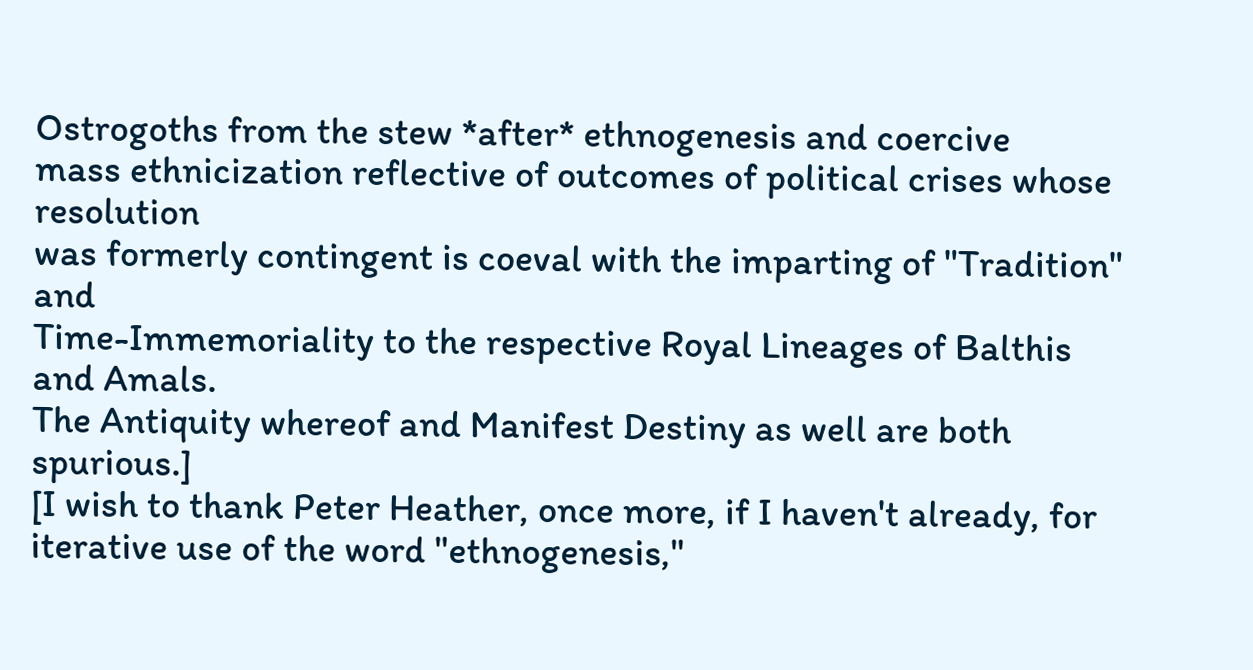Ostrogoths from the stew *after* ethnogenesis and coercive
mass ethnicization reflective of outcomes of political crises whose resolution
was formerly contingent is coeval with the imparting of "Tradition" and
Time-Immemoriality to the respective Royal Lineages of Balthis and Amals.
The Antiquity whereof and Manifest Destiny as well are both spurious.]
[I wish to thank Peter Heather, once more, if I haven't already, for
iterative use of the word "ethnogenesis,"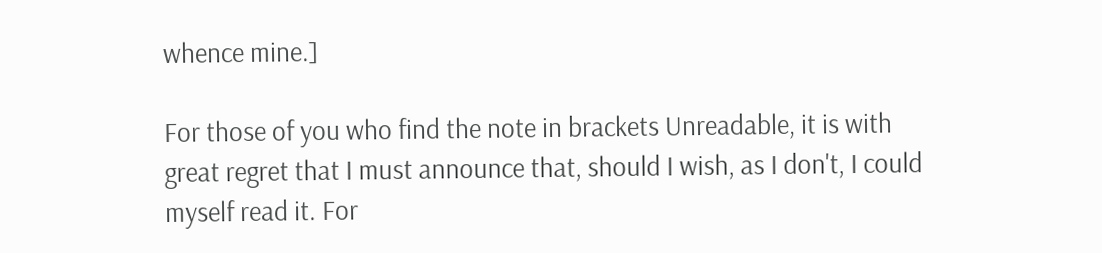whence mine.]

For those of you who find the note in brackets Unreadable, it is with
great regret that I must announce that, should I wish, as I don't, I could
myself read it. For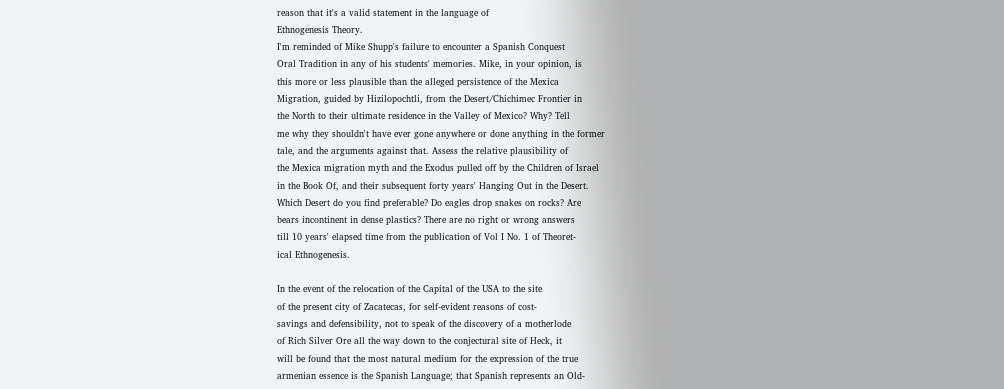reason that it's a valid statement in the language of
Ethnogenesis Theory.
I'm reminded of Mike Shupp's failure to encounter a Spanish Conquest
Oral Tradition in any of his students' memories. Mike, in your opinion, is
this more or less plausible than the alleged persistence of the Mexica
Migration, guided by Hizilopochtli, from the Desert/Chichimec Frontier in
the North to their ultimate residence in the Valley of Mexico? Why? Tell
me why they shouldn't have ever gone anywhere or done anything in the former
tale, and the arguments against that. Assess the relative plausibility of
the Mexica migration myth and the Exodus pulled off by the Children of Israel
in the Book Of, and their subsequent forty years' Hanging Out in the Desert.
Which Desert do you find preferable? Do eagles drop snakes on rocks? Are
bears incontinent in dense plastics? There are no right or wrong answers
till 10 years' elapsed time from the publication of Vol I No. 1 of Theoret-
ical Ethnogenesis.

In the event of the relocation of the Capital of the USA to the site
of the present city of Zacatecas, for self-evident reasons of cost-
savings and defensibility, not to speak of the discovery of a motherlode
of Rich Silver Ore all the way down to the conjectural site of Heck, it
will be found that the most natural medium for the expression of the true
armenian essence is the Spanish Language; that Spanish represents an Old-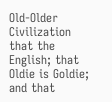Old-Older Civilization that the English; that Oldie is Goldie; and that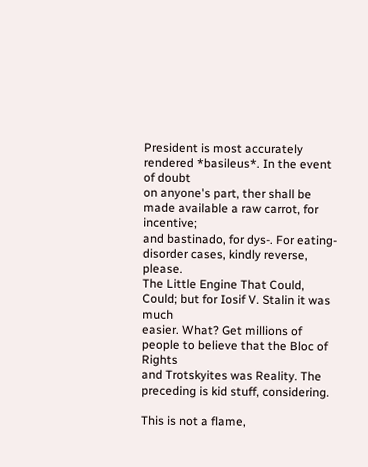President is most accurately rendered *basileus*. In the event of doubt
on anyone's part, ther shall be made available a raw carrot, for incentive;
and bastinado, for dys-. For eating-disorder cases, kindly reverse, please.
The Little Engine That Could, Could; but for Iosif V. Stalin it was much
easier. What? Get millions of people to believe that the Bloc of Rights
and Trotskyites was Reality. The preceding is kid stuff, considering.

This is not a flame,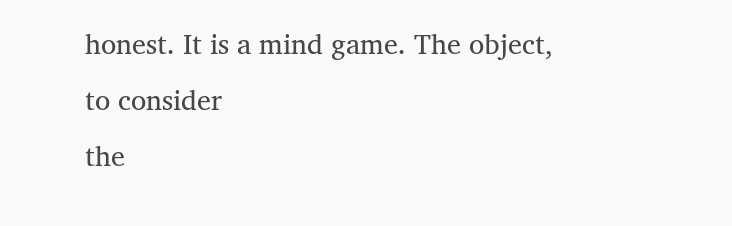honest. It is a mind game. The object, to consider
the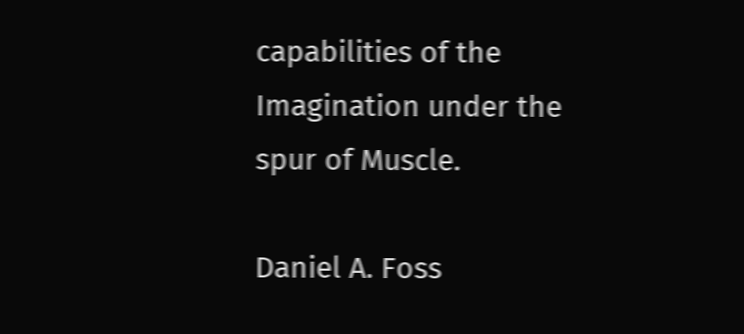capabilities of the Imagination under the spur of Muscle.

Daniel A. Foss